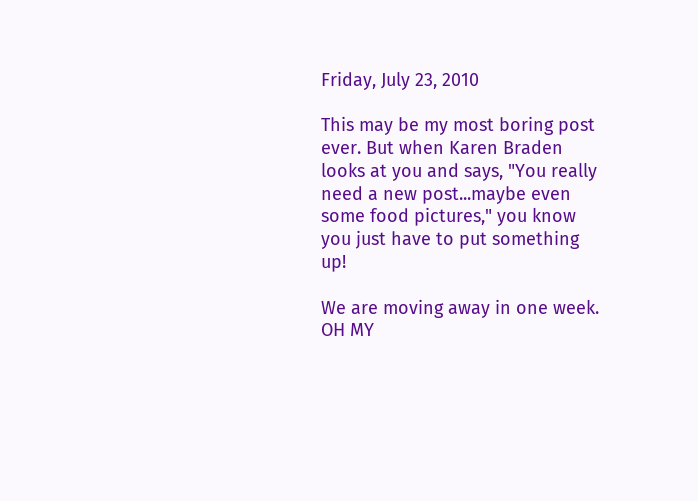Friday, July 23, 2010

This may be my most boring post ever. But when Karen Braden looks at you and says, "You really need a new post...maybe even some food pictures," you know you just have to put something up!

We are moving away in one week. OH MY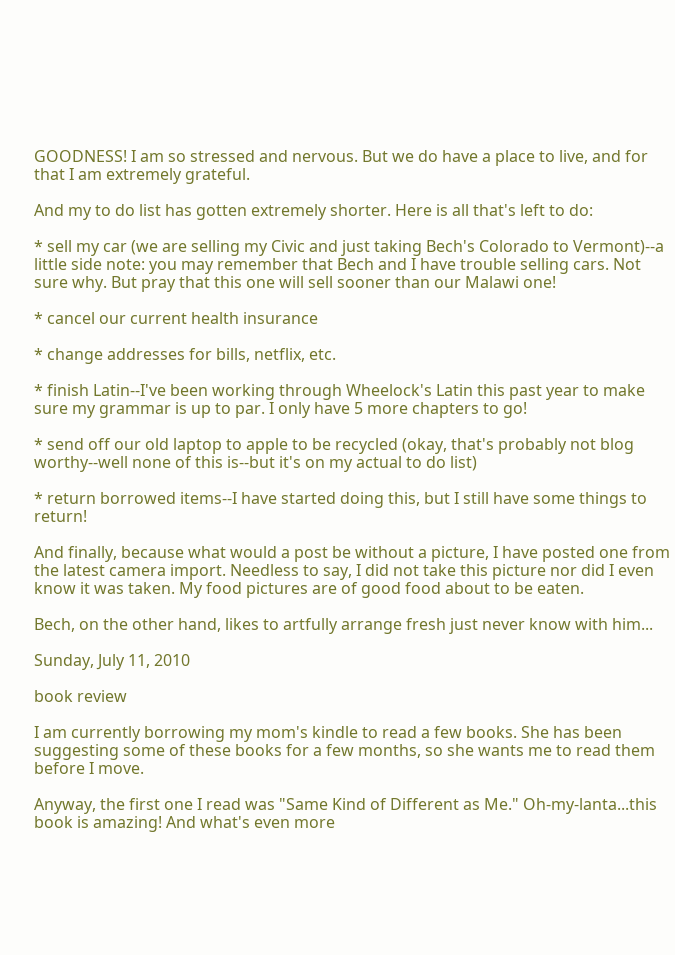GOODNESS! I am so stressed and nervous. But we do have a place to live, and for that I am extremely grateful.

And my to do list has gotten extremely shorter. Here is all that's left to do:

* sell my car (we are selling my Civic and just taking Bech's Colorado to Vermont)--a little side note: you may remember that Bech and I have trouble selling cars. Not sure why. But pray that this one will sell sooner than our Malawi one!

* cancel our current health insurance

* change addresses for bills, netflix, etc.

* finish Latin--I've been working through Wheelock's Latin this past year to make sure my grammar is up to par. I only have 5 more chapters to go!

* send off our old laptop to apple to be recycled (okay, that's probably not blog worthy--well none of this is--but it's on my actual to do list)

* return borrowed items--I have started doing this, but I still have some things to return!

And finally, because what would a post be without a picture, I have posted one from the latest camera import. Needless to say, I did not take this picture nor did I even know it was taken. My food pictures are of good food about to be eaten.

Bech, on the other hand, likes to artfully arrange fresh just never know with him...

Sunday, July 11, 2010

book review

I am currently borrowing my mom's kindle to read a few books. She has been suggesting some of these books for a few months, so she wants me to read them before I move.

Anyway, the first one I read was "Same Kind of Different as Me." Oh-my-lanta...this book is amazing! And what's even more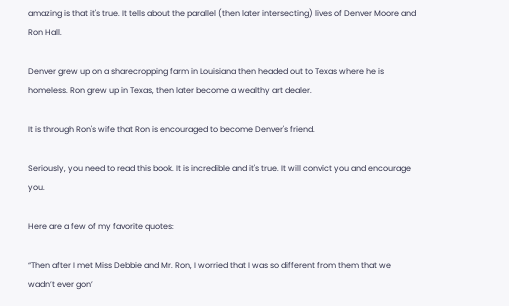amazing is that it's true. It tells about the parallel (then later intersecting) lives of Denver Moore and Ron Hall.

Denver grew up on a sharecropping farm in Louisiana then headed out to Texas where he is homeless. Ron grew up in Texas, then later become a wealthy art dealer.

It is through Ron's wife that Ron is encouraged to become Denver's friend.

Seriously, you need to read this book. It is incredible and it's true. It will convict you and encourage you.

Here are a few of my favorite quotes:

“Then after I met Miss Debbie and Mr. Ron, I worried that I was so different from them that we wadn’t ever gon’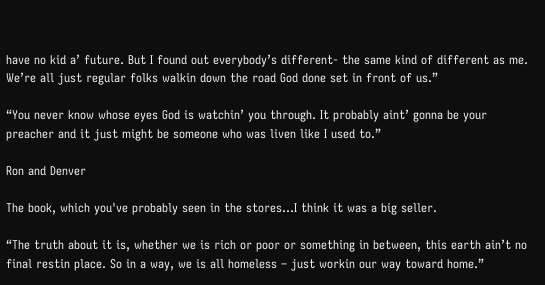have no kid a’ future. But I found out everybody’s different- the same kind of different as me. We’re all just regular folks walkin down the road God done set in front of us.”

“You never know whose eyes God is watchin’ you through. It probably aint’ gonna be your preacher and it just might be someone who was liven like I used to.”

Ron and Denver

The book, which you've probably seen in the stores...I think it was a big seller.

“The truth about it is, whether we is rich or poor or something in between, this earth ain’t no final restin place. So in a way, we is all homeless – just workin our way toward home.”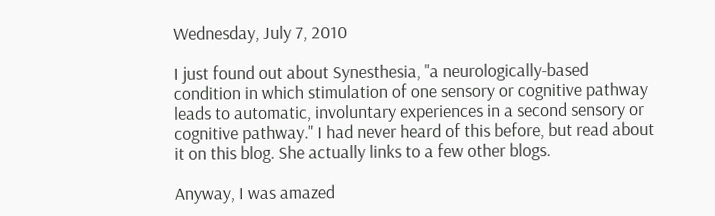Wednesday, July 7, 2010

I just found out about Synesthesia, "a neurologically-based condition in which stimulation of one sensory or cognitive pathway leads to automatic, involuntary experiences in a second sensory or cognitive pathway." I had never heard of this before, but read about it on this blog. She actually links to a few other blogs.

Anyway, I was amazed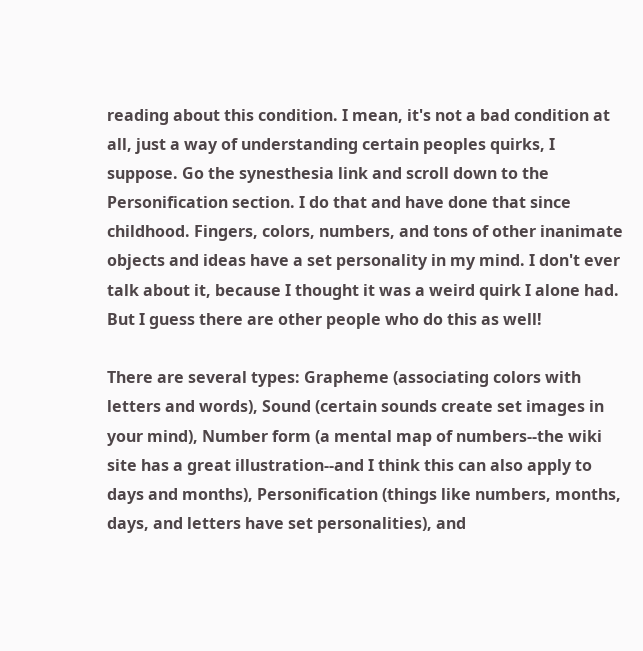reading about this condition. I mean, it's not a bad condition at all, just a way of understanding certain peoples quirks, I suppose. Go the synesthesia link and scroll down to the Personification section. I do that and have done that since childhood. Fingers, colors, numbers, and tons of other inanimate objects and ideas have a set personality in my mind. I don't ever talk about it, because I thought it was a weird quirk I alone had. But I guess there are other people who do this as well!

There are several types: Grapheme (associating colors with letters and words), Sound (certain sounds create set images in your mind), Number form (a mental map of numbers--the wiki site has a great illustration--and I think this can also apply to days and months), Personification (things like numbers, months, days, and letters have set personalities), and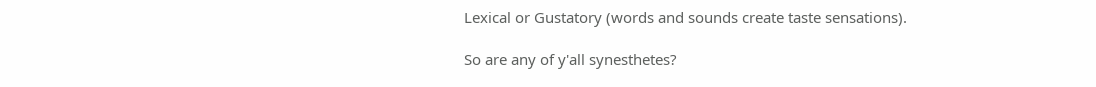Lexical or Gustatory (words and sounds create taste sensations).

So are any of y'all synesthetes?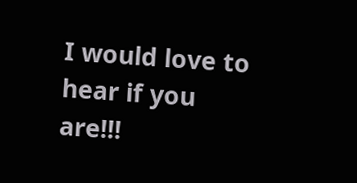I would love to hear if you are!!!